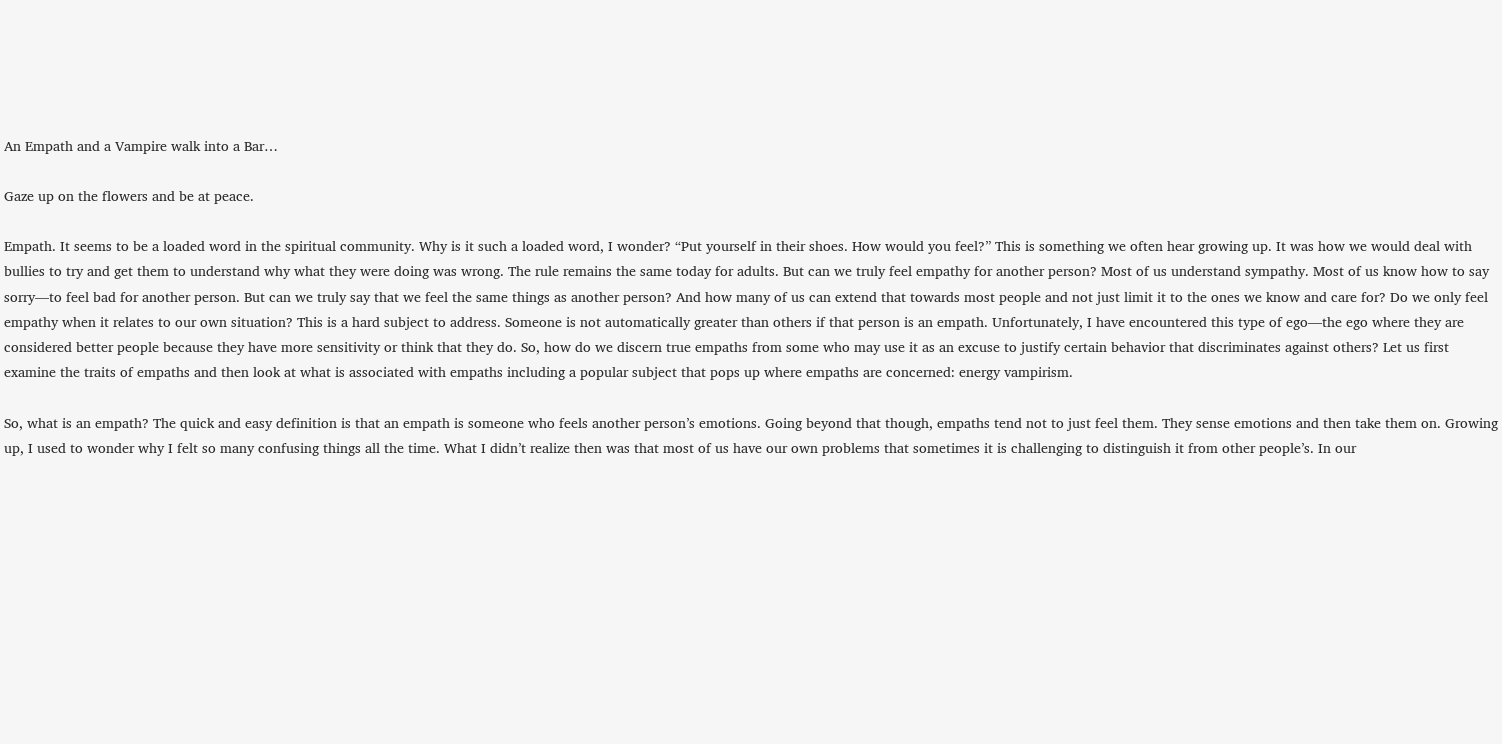An Empath and a Vampire walk into a Bar…

Gaze up on the flowers and be at peace.

Empath. It seems to be a loaded word in the spiritual community. Why is it such a loaded word, I wonder? “Put yourself in their shoes. How would you feel?” This is something we often hear growing up. It was how we would deal with bullies to try and get them to understand why what they were doing was wrong. The rule remains the same today for adults. But can we truly feel empathy for another person? Most of us understand sympathy. Most of us know how to say sorry—to feel bad for another person. But can we truly say that we feel the same things as another person? And how many of us can extend that towards most people and not just limit it to the ones we know and care for? Do we only feel empathy when it relates to our own situation? This is a hard subject to address. Someone is not automatically greater than others if that person is an empath. Unfortunately, I have encountered this type of ego—the ego where they are considered better people because they have more sensitivity or think that they do. So, how do we discern true empaths from some who may use it as an excuse to justify certain behavior that discriminates against others? Let us first examine the traits of empaths and then look at what is associated with empaths including a popular subject that pops up where empaths are concerned: energy vampirism.

So, what is an empath? The quick and easy definition is that an empath is someone who feels another person’s emotions. Going beyond that though, empaths tend not to just feel them. They sense emotions and then take them on. Growing up, I used to wonder why I felt so many confusing things all the time. What I didn’t realize then was that most of us have our own problems that sometimes it is challenging to distinguish it from other people’s. In our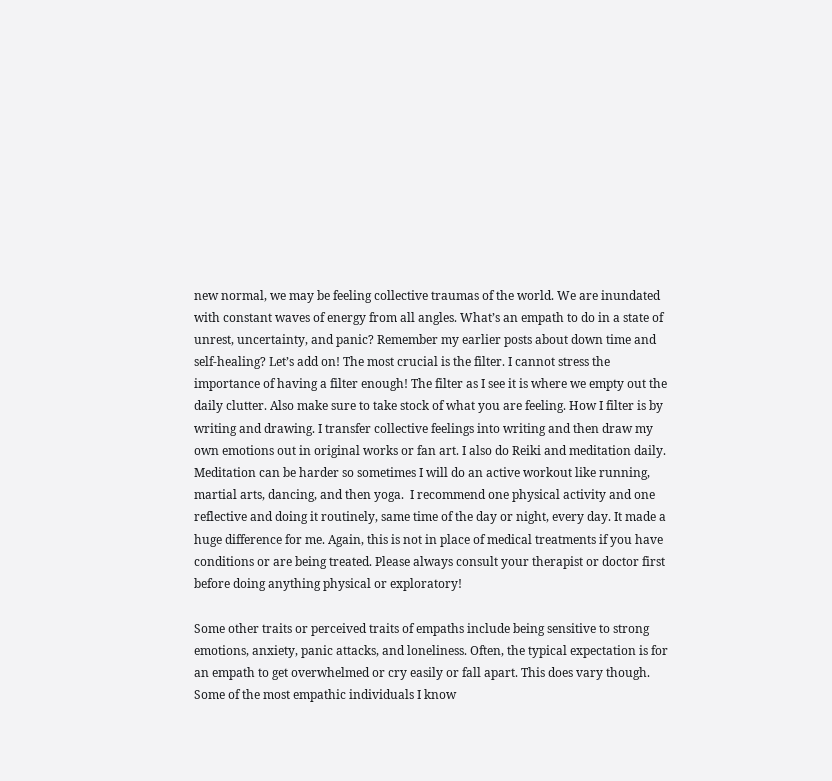new normal, we may be feeling collective traumas of the world. We are inundated with constant waves of energy from all angles. What’s an empath to do in a state of unrest, uncertainty, and panic? Remember my earlier posts about down time and self-healing? Let’s add on! The most crucial is the filter. I cannot stress the importance of having a filter enough! The filter as I see it is where we empty out the daily clutter. Also make sure to take stock of what you are feeling. How I filter is by writing and drawing. I transfer collective feelings into writing and then draw my own emotions out in original works or fan art. I also do Reiki and meditation daily. Meditation can be harder so sometimes I will do an active workout like running, martial arts, dancing, and then yoga.  I recommend one physical activity and one reflective and doing it routinely, same time of the day or night, every day. It made a huge difference for me. Again, this is not in place of medical treatments if you have conditions or are being treated. Please always consult your therapist or doctor first before doing anything physical or exploratory!

Some other traits or perceived traits of empaths include being sensitive to strong emotions, anxiety, panic attacks, and loneliness. Often, the typical expectation is for an empath to get overwhelmed or cry easily or fall apart. This does vary though. Some of the most empathic individuals I know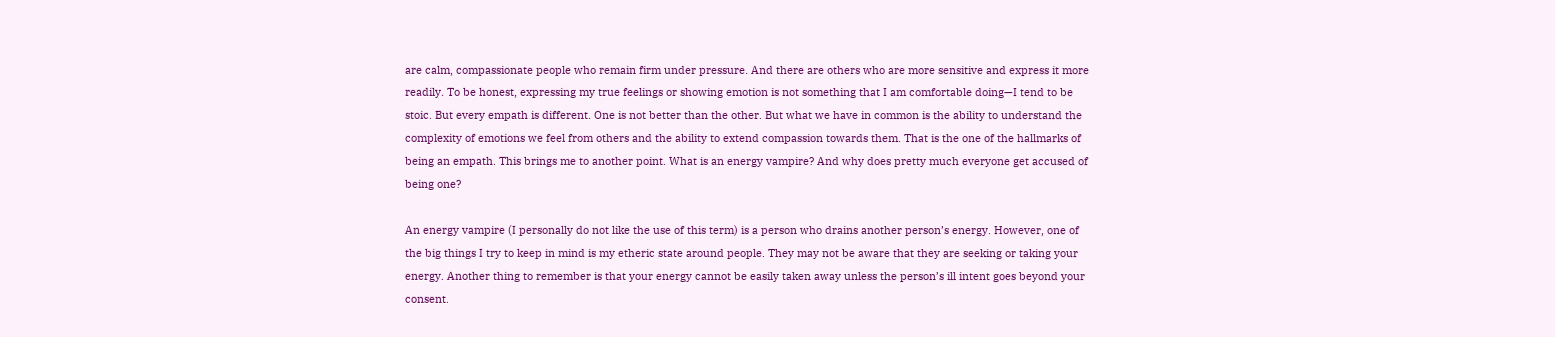are calm, compassionate people who remain firm under pressure. And there are others who are more sensitive and express it more readily. To be honest, expressing my true feelings or showing emotion is not something that I am comfortable doing—I tend to be stoic. But every empath is different. One is not better than the other. But what we have in common is the ability to understand the complexity of emotions we feel from others and the ability to extend compassion towards them. That is the one of the hallmarks of being an empath. This brings me to another point. What is an energy vampire? And why does pretty much everyone get accused of being one?

An energy vampire (I personally do not like the use of this term) is a person who drains another person’s energy. However, one of the big things I try to keep in mind is my etheric state around people. They may not be aware that they are seeking or taking your energy. Another thing to remember is that your energy cannot be easily taken away unless the person’s ill intent goes beyond your consent.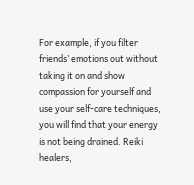For example, if you filter friends’ emotions out without taking it on and show compassion for yourself and use your self-care techniques, you will find that your energy is not being drained. Reiki healers,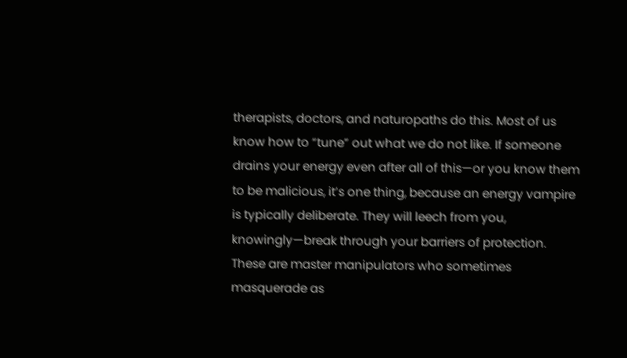therapists, doctors, and naturopaths do this. Most of us know how to “tune” out what we do not like. If someone drains your energy even after all of this—or you know them to be malicious, it’s one thing, because an energy vampire is typically deliberate. They will leech from you, knowingly—break through your barriers of protection. These are master manipulators who sometimes masquerade as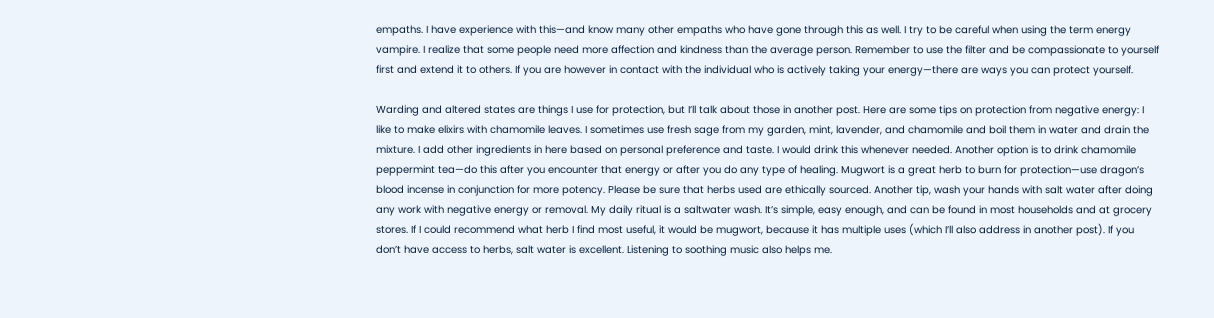empaths. I have experience with this—and know many other empaths who have gone through this as well. I try to be careful when using the term energy vampire. I realize that some people need more affection and kindness than the average person. Remember to use the filter and be compassionate to yourself first and extend it to others. If you are however in contact with the individual who is actively taking your energy—there are ways you can protect yourself.

Warding and altered states are things I use for protection, but I’ll talk about those in another post. Here are some tips on protection from negative energy: I like to make elixirs with chamomile leaves. I sometimes use fresh sage from my garden, mint, lavender, and chamomile and boil them in water and drain the mixture. I add other ingredients in here based on personal preference and taste. I would drink this whenever needed. Another option is to drink chamomile peppermint tea—do this after you encounter that energy or after you do any type of healing. Mugwort is a great herb to burn for protection—use dragon’s blood incense in conjunction for more potency. Please be sure that herbs used are ethically sourced. Another tip, wash your hands with salt water after doing any work with negative energy or removal. My daily ritual is a saltwater wash. It’s simple, easy enough, and can be found in most households and at grocery stores. If I could recommend what herb I find most useful, it would be mugwort, because it has multiple uses (which I’ll also address in another post). If you don’t have access to herbs, salt water is excellent. Listening to soothing music also helps me.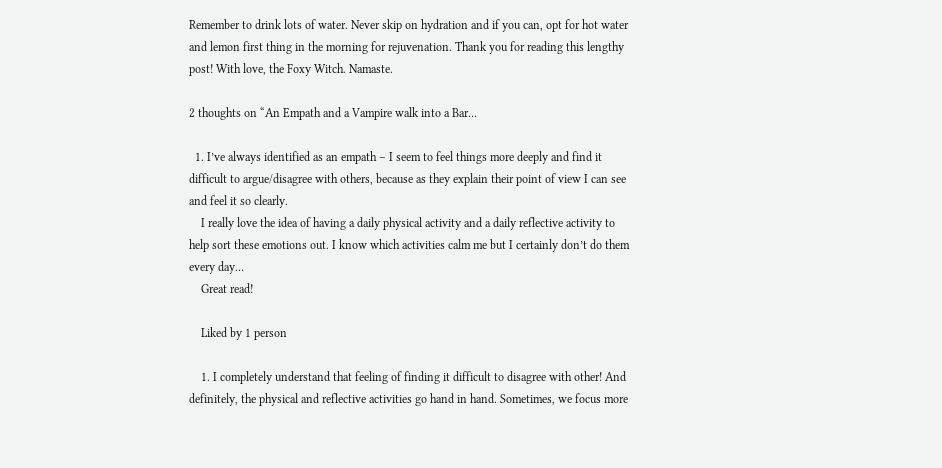Remember to drink lots of water. Never skip on hydration and if you can, opt for hot water and lemon first thing in the morning for rejuvenation. Thank you for reading this lengthy post! With love, the Foxy Witch. Namaste.

2 thoughts on “An Empath and a Vampire walk into a Bar…

  1. I’ve always identified as an empath – I seem to feel things more deeply and find it difficult to argue/disagree with others, because as they explain their point of view I can see and feel it so clearly.
    I really love the idea of having a daily physical activity and a daily reflective activity to help sort these emotions out. I know which activities calm me but I certainly don’t do them every day…
    Great read!

    Liked by 1 person

    1. I completely understand that feeling of finding it difficult to disagree with other! And definitely, the physical and reflective activities go hand in hand. Sometimes, we focus more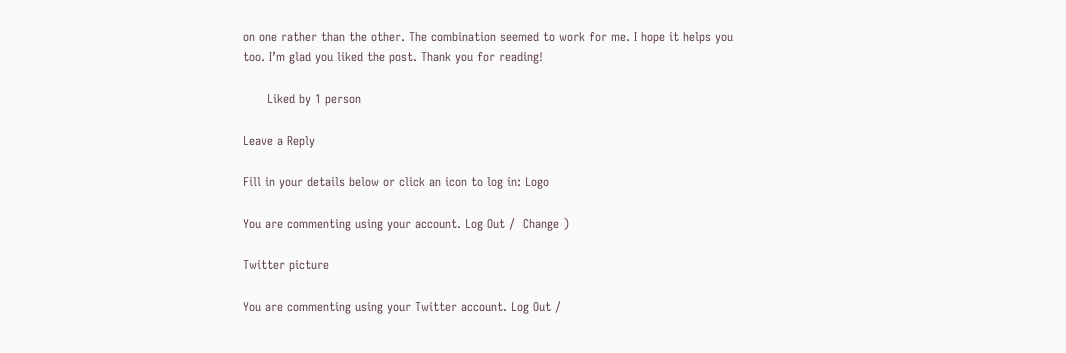on one rather than the other. The combination seemed to work for me. I hope it helps you too. I’m glad you liked the post. Thank you for reading!

      Liked by 1 person

Leave a Reply

Fill in your details below or click an icon to log in: Logo

You are commenting using your account. Log Out /  Change )

Twitter picture

You are commenting using your Twitter account. Log Out /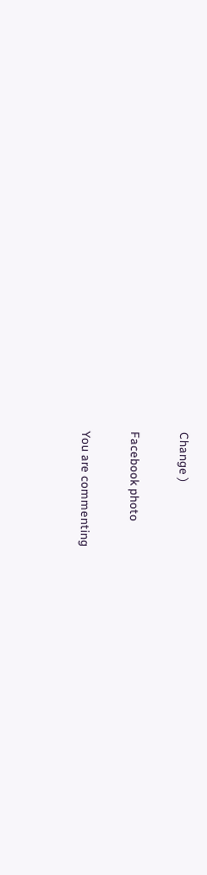Change )

Facebook photo

You are commenting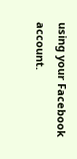using your Facebook account.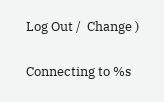Log Out /  Change )

Connecting to %s